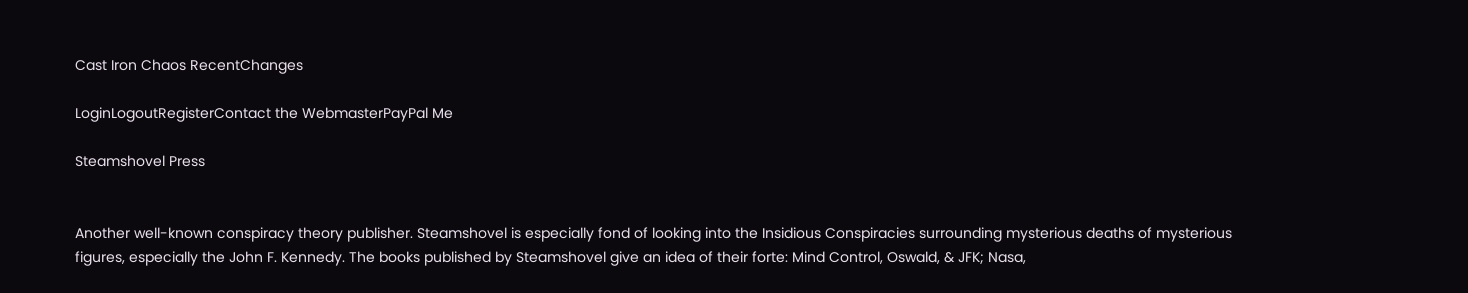Cast Iron Chaos RecentChanges

LoginLogoutRegisterContact the WebmasterPayPal Me

Steamshovel Press


Another well-known conspiracy theory publisher. Steamshovel is especially fond of looking into the Insidious Conspiracies surrounding mysterious deaths of mysterious figures, especially the John F. Kennedy. The books published by Steamshovel give an idea of their forte: Mind Control, Oswald, & JFK; Nasa,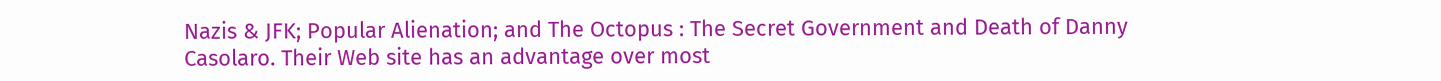Nazis & JFK; Popular Alienation; and The Octopus : The Secret Government and Death of Danny Casolaro. Their Web site has an advantage over most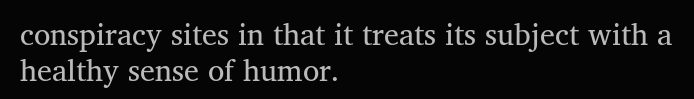conspiracy sites in that it treats its subject with a healthy sense of humor.